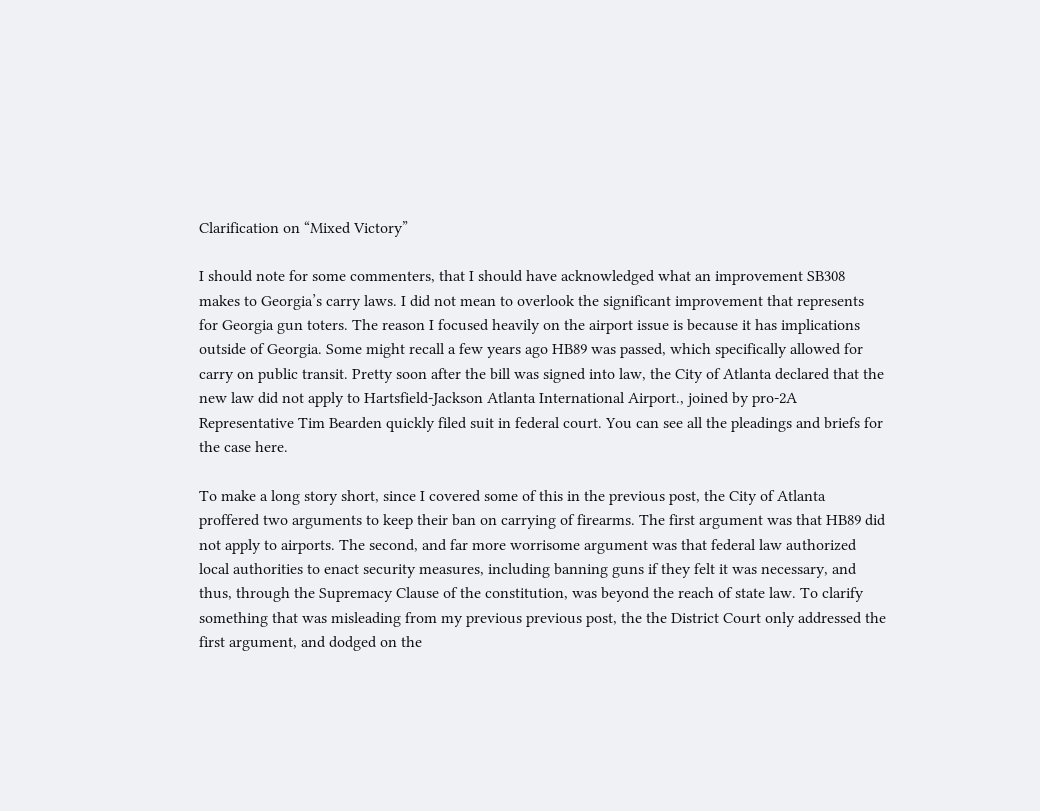Clarification on “Mixed Victory”

I should note for some commenters, that I should have acknowledged what an improvement SB308 makes to Georgia’s carry laws. I did not mean to overlook the significant improvement that represents for Georgia gun toters. The reason I focused heavily on the airport issue is because it has implications outside of Georgia. Some might recall a few years ago HB89 was passed, which specifically allowed for carry on public transit. Pretty soon after the bill was signed into law, the City of Atlanta declared that the new law did not apply to Hartsfield-Jackson Atlanta International Airport., joined by pro-2A Representative Tim Bearden quickly filed suit in federal court. You can see all the pleadings and briefs for the case here.

To make a long story short, since I covered some of this in the previous post, the City of Atlanta proffered two arguments to keep their ban on carrying of firearms. The first argument was that HB89 did not apply to airports. The second, and far more worrisome argument was that federal law authorized local authorities to enact security measures, including banning guns if they felt it was necessary, and thus, through the Supremacy Clause of the constitution, was beyond the reach of state law. To clarify something that was misleading from my previous previous post, the the District Court only addressed the first argument, and dodged on the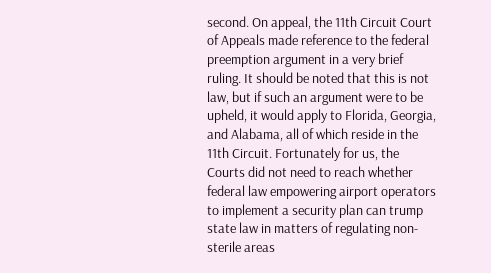second. On appeal, the 11th Circuit Court of Appeals made reference to the federal preemption argument in a very brief ruling. It should be noted that this is not law, but if such an argument were to be upheld, it would apply to Florida, Georgia, and Alabama, all of which reside in the 11th Circuit. Fortunately for us, the Courts did not need to reach whether federal law empowering airport operators to implement a security plan can trump state law in matters of regulating non-sterile areas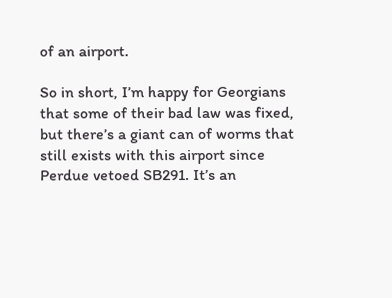of an airport.

So in short, I’m happy for Georgians that some of their bad law was fixed, but there’s a giant can of worms that still exists with this airport since Perdue vetoed SB291. It’s an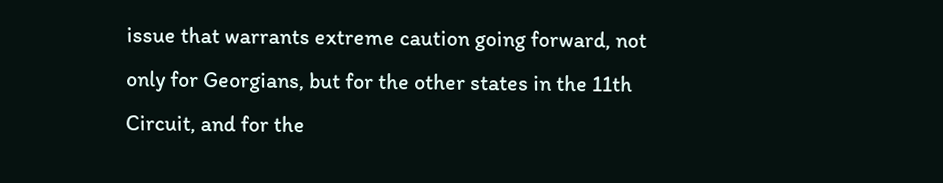issue that warrants extreme caution going forward, not only for Georgians, but for the other states in the 11th Circuit, and for the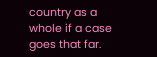country as a whole if a case goes that far.